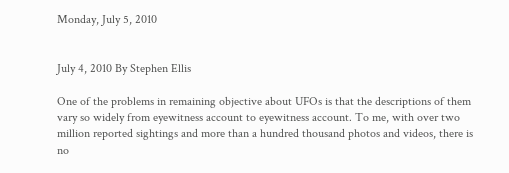Monday, July 5, 2010


July 4, 2010 By Stephen Ellis

One of the problems in remaining objective about UFOs is that the descriptions of them vary so widely from eyewitness account to eyewitness account. To me, with over two million reported sightings and more than a hundred thousand photos and videos, there is no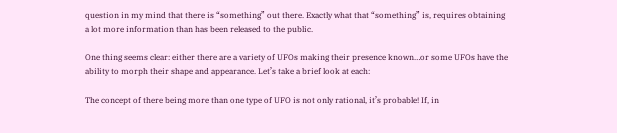question in my mind that there is “something” out there. Exactly what that “something” is, requires obtaining a lot more information than has been released to the public.

One thing seems clear: either there are a variety of UFOs making their presence known…or some UFOs have the ability to morph their shape and appearance. Let’s take a brief look at each:

The concept of there being more than one type of UFO is not only rational, it’s probable! If, in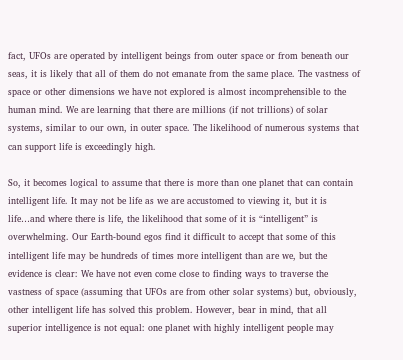fact, UFOs are operated by intelligent beings from outer space or from beneath our seas, it is likely that all of them do not emanate from the same place. The vastness of space or other dimensions we have not explored is almost incomprehensible to the human mind. We are learning that there are millions (if not trillions) of solar systems, similar to our own, in outer space. The likelihood of numerous systems that can support life is exceedingly high.

So, it becomes logical to assume that there is more than one planet that can contain intelligent life. It may not be life as we are accustomed to viewing it, but it is life…and where there is life, the likelihood that some of it is “intelligent” is overwhelming. Our Earth-bound egos find it difficult to accept that some of this intelligent life may be hundreds of times more intelligent than are we, but the evidence is clear: We have not even come close to finding ways to traverse the vastness of space (assuming that UFOs are from other solar systems) but, obviously, other intelligent life has solved this problem. However, bear in mind, that all superior intelligence is not equal: one planet with highly intelligent people may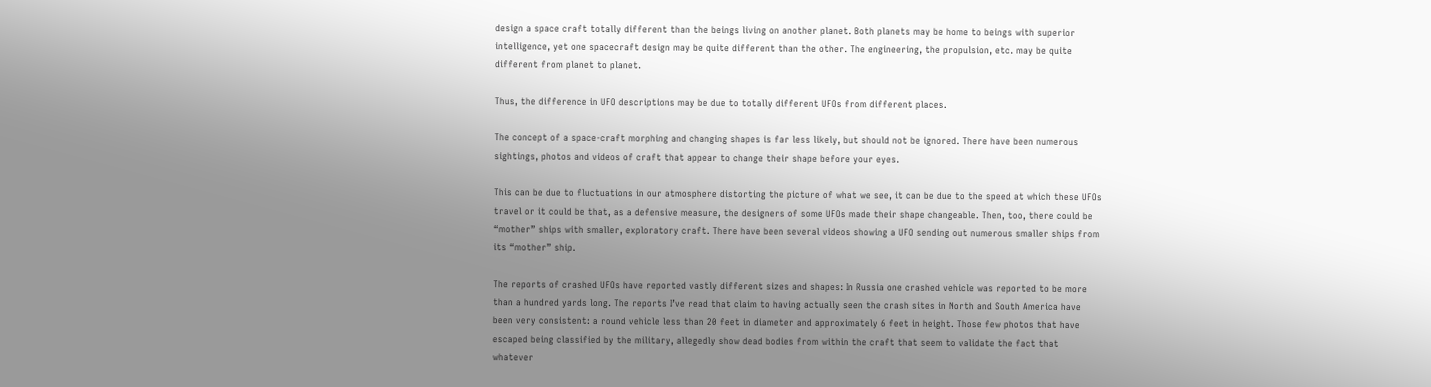design a space craft totally different than the beings living on another planet. Both planets may be home to beings with superior intelligence, yet one spacecraft design may be quite different than the other. The engineering, the propulsion, etc. may be quite different from planet to planet.

Thus, the difference in UFO descriptions may be due to totally different UFOs from different places.

The concept of a space-craft morphing and changing shapes is far less likely, but should not be ignored. There have been numerous sightings, photos and videos of craft that appear to change their shape before your eyes.

This can be due to fluctuations in our atmosphere distorting the picture of what we see, it can be due to the speed at which these UFOs travel or it could be that, as a defensive measure, the designers of some UFOs made their shape changeable. Then, too, there could be “mother” ships with smaller, exploratory craft. There have been several videos showing a UFO sending out numerous smaller ships from its “mother” ship.

The reports of crashed UFOs have reported vastly different sizes and shapes: In Russia one crashed vehicle was reported to be more than a hundred yards long. The reports I’ve read that claim to having actually seen the crash sites in North and South America have been very consistent: a round vehicle less than 20 feet in diameter and approximately 6 feet in height. Those few photos that have escaped being classified by the military, allegedly show dead bodies from within the craft that seem to validate the fact that whatever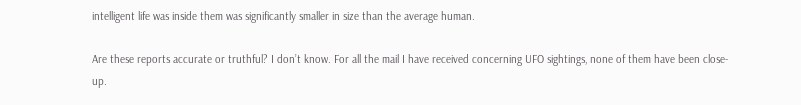intelligent life was inside them was significantly smaller in size than the average human.

Are these reports accurate or truthful? I don’t know. For all the mail I have received concerning UFO sightings, none of them have been close-up.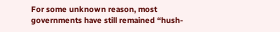For some unknown reason, most governments have still remained “hush-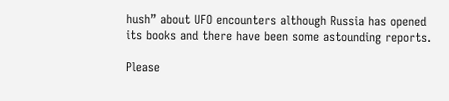hush” about UFO encounters although Russia has opened its books and there have been some astounding reports.

Please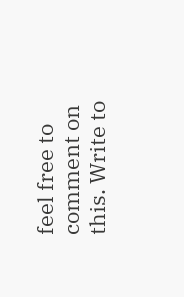feel free to comment on this. Write to